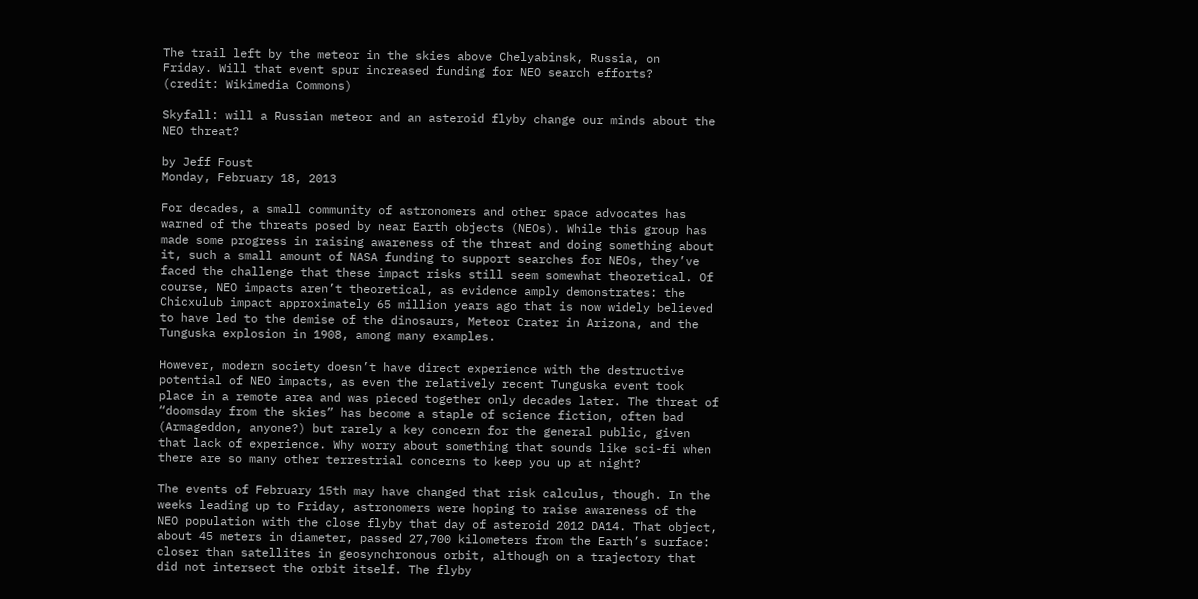The trail left by the meteor in the skies above Chelyabinsk, Russia, on
Friday. Will that event spur increased funding for NEO search efforts?
(credit: Wikimedia Commons)

Skyfall: will a Russian meteor and an asteroid flyby change our minds about the NEO threat?

by Jeff Foust
Monday, February 18, 2013

For decades, a small community of astronomers and other space advocates has warned of the threats posed by near Earth objects (NEOs). While this group has made some progress in raising awareness of the threat and doing something about it, such a small amount of NASA funding to support searches for NEOs, they’ve faced the challenge that these impact risks still seem somewhat theoretical. Of course, NEO impacts aren’t theoretical, as evidence amply demonstrates: the Chicxulub impact approximately 65 million years ago that is now widely believed to have led to the demise of the dinosaurs, Meteor Crater in Arizona, and the Tunguska explosion in 1908, among many examples.

However, modern society doesn’t have direct experience with the destructive potential of NEO impacts, as even the relatively recent Tunguska event took place in a remote area and was pieced together only decades later. The threat of “doomsday from the skies” has become a staple of science fiction, often bad (Armageddon, anyone?) but rarely a key concern for the general public, given that lack of experience. Why worry about something that sounds like sci-fi when there are so many other terrestrial concerns to keep you up at night?

The events of February 15th may have changed that risk calculus, though. In the weeks leading up to Friday, astronomers were hoping to raise awareness of the NEO population with the close flyby that day of asteroid 2012 DA14. That object, about 45 meters in diameter, passed 27,700 kilometers from the Earth’s surface: closer than satellites in geosynchronous orbit, although on a trajectory that did not intersect the orbit itself. The flyby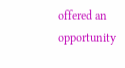offered an opportunity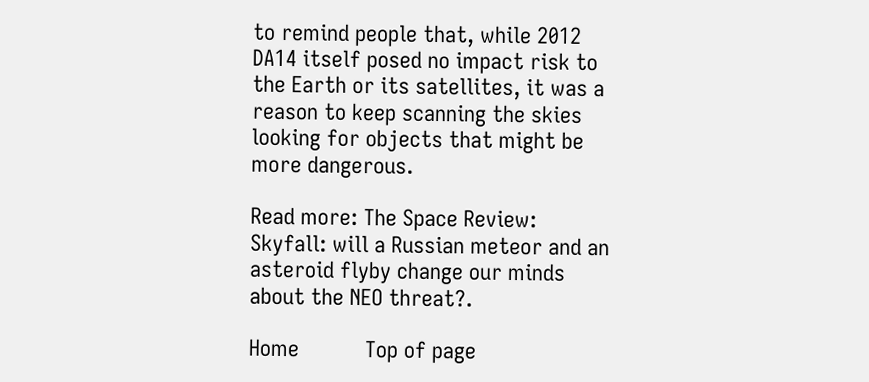to remind people that, while 2012 DA14 itself posed no impact risk to the Earth or its satellites, it was a reason to keep scanning the skies looking for objects that might be more dangerous.

Read more: The Space Review: Skyfall: will a Russian meteor and an asteroid flyby change our minds about the NEO threat?.

Home           Top of page